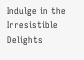Indulge in the Irresistible Delights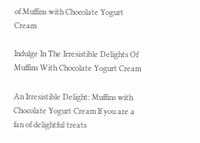of Muffins with Chocolate Yogurt Cream

Indulge In The Irresistible Delights Of Muffins With Chocolate Yogurt Cream

An Irresistible Delight: Muffins with Chocolate Yogurt Cream If you are a fan of delightful treats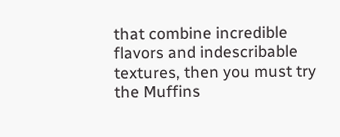that combine incredible flavors and indescribable textures, then you must try the Muffins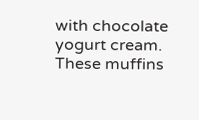with chocolate yogurt cream. These muffins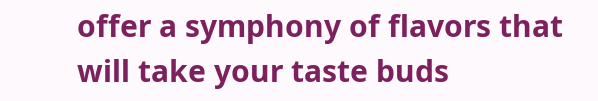offer a symphony of flavors that will take your taste buds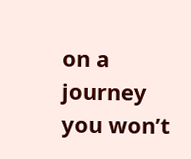on a journey you won’t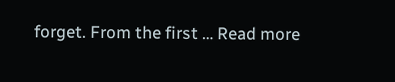forget. From the first … Read more